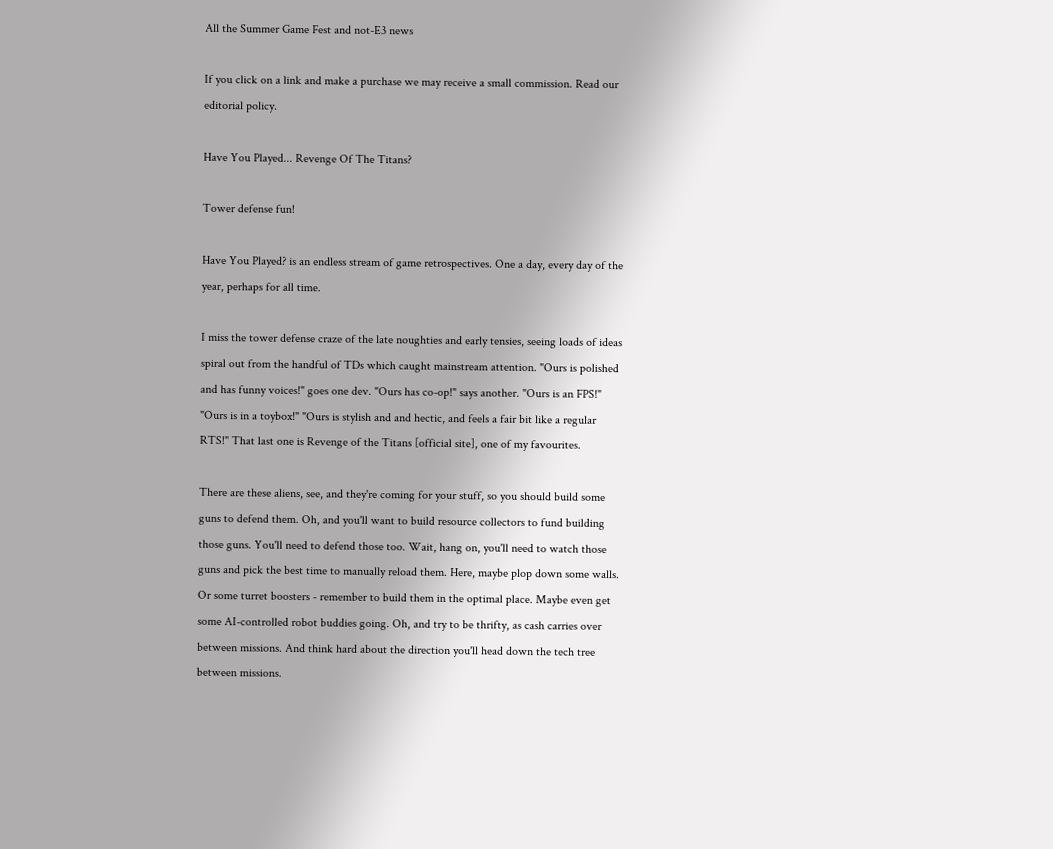All the Summer Game Fest and not-E3 news

If you click on a link and make a purchase we may receive a small commission. Read our editorial policy.

Have You Played... Revenge Of The Titans?

Tower defense fun!

Have You Played? is an endless stream of game retrospectives. One a day, every day of the year, perhaps for all time.

I miss the tower defense craze of the late noughties and early tensies, seeing loads of ideas spiral out from the handful of TDs which caught mainstream attention. "Ours is polished and has funny voices!" goes one dev. "Ours has co-op!" says another. "Ours is an FPS!" "Ours is in a toybox!" "Ours is stylish and and hectic, and feels a fair bit like a regular RTS!" That last one is Revenge of the Titans [official site], one of my favourites.

There are these aliens, see, and they're coming for your stuff, so you should build some guns to defend them. Oh, and you'll want to build resource collectors to fund building those guns. You'll need to defend those too. Wait, hang on, you'll need to watch those guns and pick the best time to manually reload them. Here, maybe plop down some walls. Or some turret boosters - remember to build them in the optimal place. Maybe even get some AI-controlled robot buddies going. Oh, and try to be thrifty, as cash carries over between missions. And think hard about the direction you'll head down the tech tree between missions.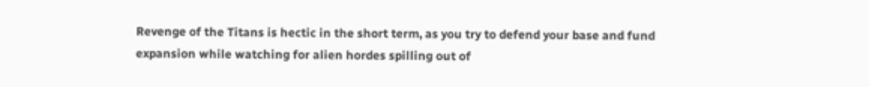Revenge of the Titans is hectic in the short term, as you try to defend your base and fund expansion while watching for alien hordes spilling out of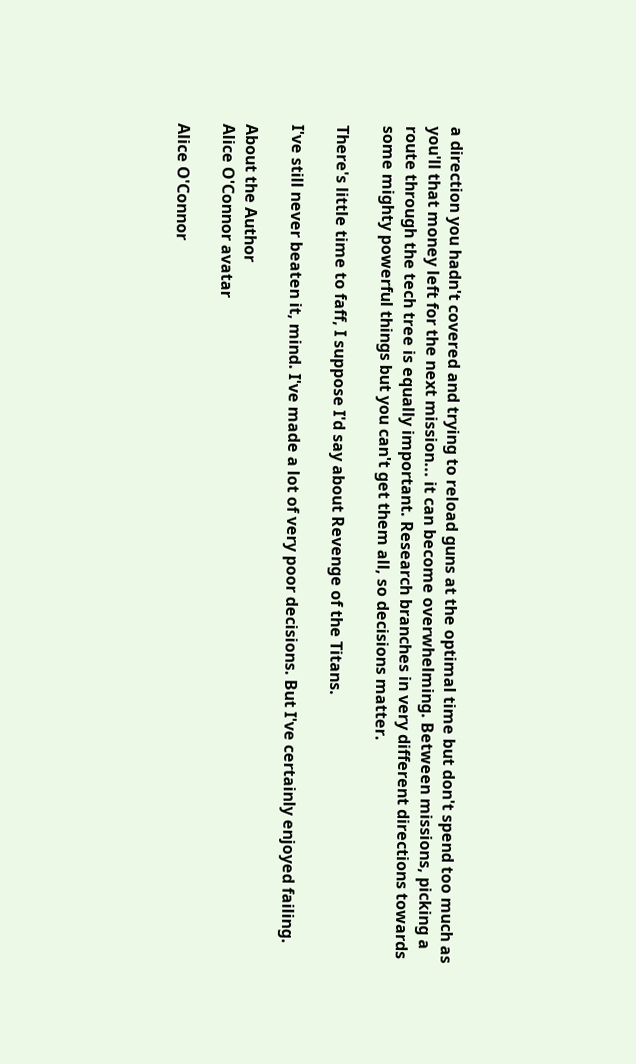a direction you hadn't covered and trying to reload guns at the optimal time but don't spend too much as you'll that money left for the next mission... it can become overwhelming. Between missions, picking a route through the tech tree is equally important. Research branches in very different directions towards some mighty powerful things but you can't get them all, so decisions matter.

There's little time to faff, I suppose I'd say about Revenge of the Titans.

I've still never beaten it, mind. I've made a lot of very poor decisions. But I've certainly enjoyed failing.

About the Author
Alice O'Connor avatar

Alice O'Connor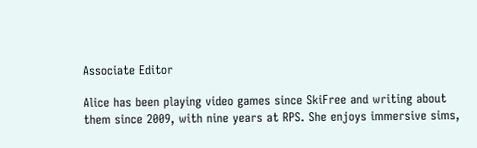Associate Editor

Alice has been playing video games since SkiFree and writing about them since 2009, with nine years at RPS. She enjoys immersive sims,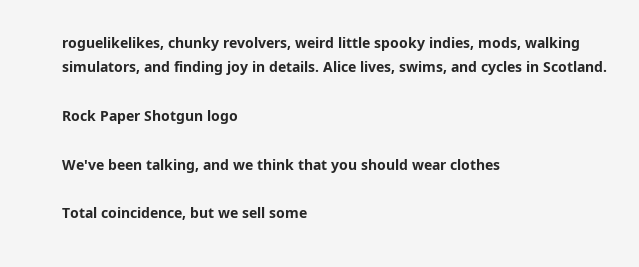roguelikelikes, chunky revolvers, weird little spooky indies, mods, walking simulators, and finding joy in details. Alice lives, swims, and cycles in Scotland.

Rock Paper Shotgun logo

We've been talking, and we think that you should wear clothes

Total coincidence, but we sell some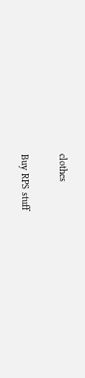clothes

Buy RPS stuff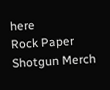here
Rock Paper Shotgun Merch